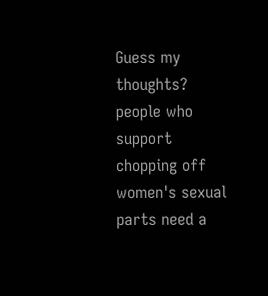Guess my thoughts?
people who support chopping off women's sexual parts need a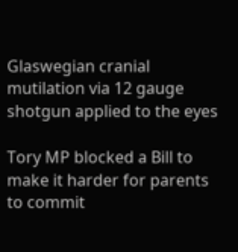Glaswegian cranial mutilation via 12 gauge shotgun applied to the eyes

Tory MP blocked a Bill to make it harder for parents to commit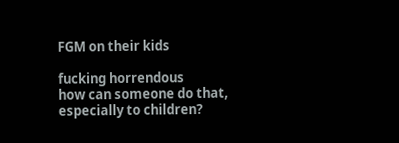FGM on their kids

fucking horrendous
how can someone do that, especially to children?